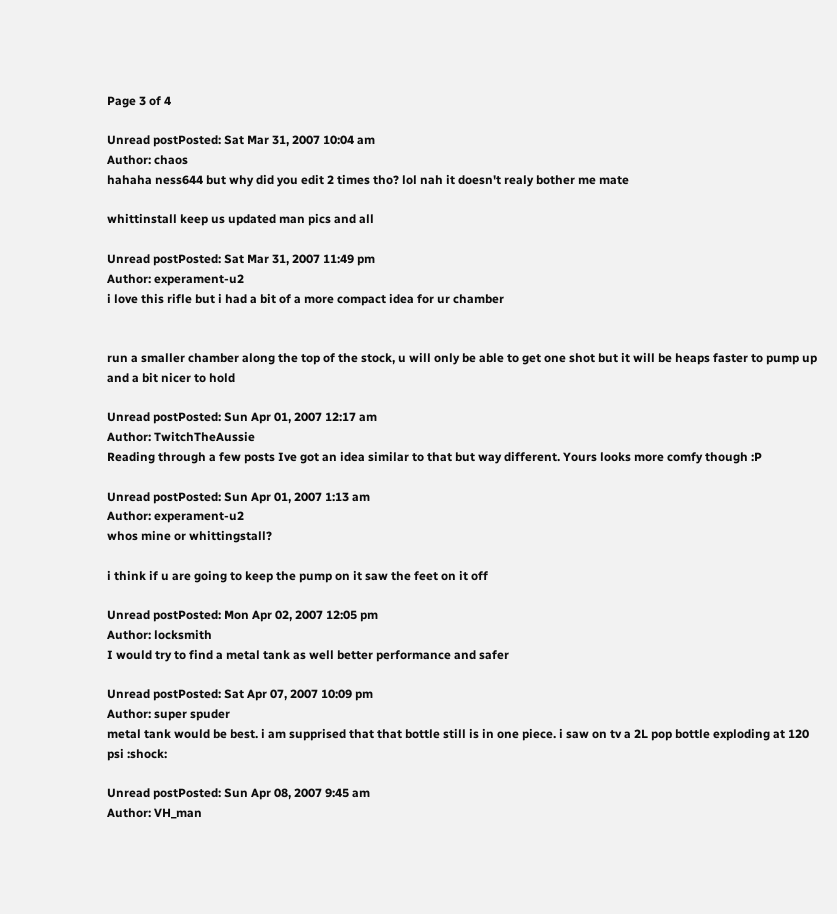Page 3 of 4

Unread postPosted: Sat Mar 31, 2007 10:04 am
Author: chaos
hahaha ness644 but why did you edit 2 times tho? lol nah it doesn't realy bother me mate

whittinstall keep us updated man pics and all

Unread postPosted: Sat Mar 31, 2007 11:49 pm
Author: experament-u2
i love this rifle but i had a bit of a more compact idea for ur chamber


run a smaller chamber along the top of the stock, u will only be able to get one shot but it will be heaps faster to pump up and a bit nicer to hold

Unread postPosted: Sun Apr 01, 2007 12:17 am
Author: TwitchTheAussie
Reading through a few posts Ive got an idea similar to that but way different. Yours looks more comfy though :P

Unread postPosted: Sun Apr 01, 2007 1:13 am
Author: experament-u2
whos mine or whittingstall?

i think if u are going to keep the pump on it saw the feet on it off

Unread postPosted: Mon Apr 02, 2007 12:05 pm
Author: locksmith
I would try to find a metal tank as well better performance and safer

Unread postPosted: Sat Apr 07, 2007 10:09 pm
Author: super spuder
metal tank would be best. i am supprised that that bottle still is in one piece. i saw on tv a 2L pop bottle exploding at 120 psi :shock:

Unread postPosted: Sun Apr 08, 2007 9:45 am
Author: VH_man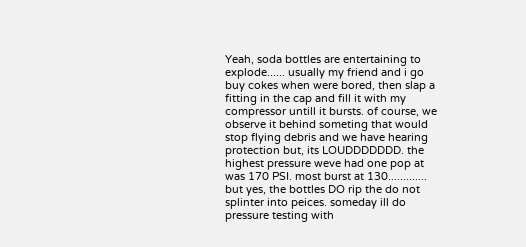Yeah, soda bottles are entertaining to explode...... usually my friend and i go buy cokes when were bored, then slap a fitting in the cap and fill it with my compressor untill it bursts. of course, we observe it behind someting that would stop flying debris and we have hearing protection but, its LOUDDDDDDD. the highest pressure weve had one pop at was 170 PSI. most burst at 130............. but yes, the bottles DO rip the do not splinter into peices. someday ill do pressure testing with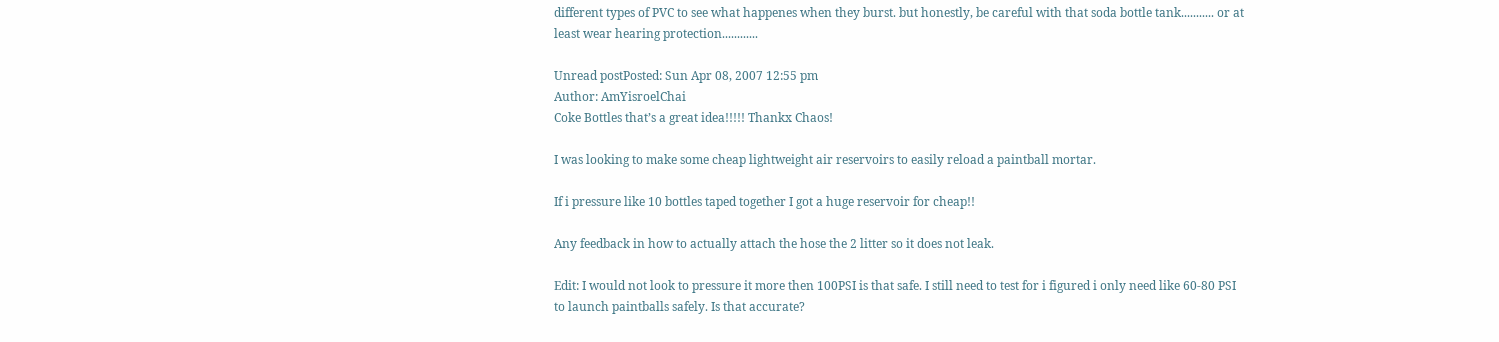different types of PVC to see what happenes when they burst. but honestly, be careful with that soda bottle tank........... or at least wear hearing protection............

Unread postPosted: Sun Apr 08, 2007 12:55 pm
Author: AmYisroelChai
Coke Bottles that’s a great idea!!!!! Thankx Chaos!

I was looking to make some cheap lightweight air reservoirs to easily reload a paintball mortar.

If i pressure like 10 bottles taped together I got a huge reservoir for cheap!!

Any feedback in how to actually attach the hose the 2 litter so it does not leak.

Edit: I would not look to pressure it more then 100PSI is that safe. I still need to test for i figured i only need like 60-80 PSI to launch paintballs safely. Is that accurate?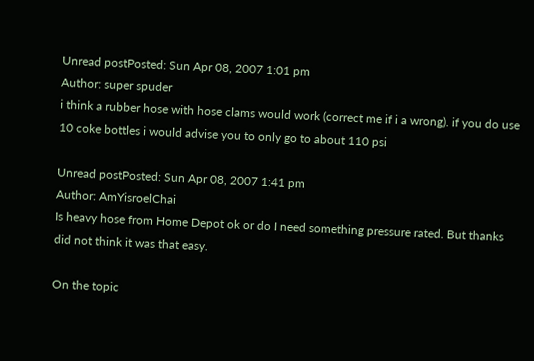Unread postPosted: Sun Apr 08, 2007 1:01 pm
Author: super spuder
i think a rubber hose with hose clams would work (correct me if i a wrong). if you do use 10 coke bottles i would advise you to only go to about 110 psi

Unread postPosted: Sun Apr 08, 2007 1:41 pm
Author: AmYisroelChai
Is heavy hose from Home Depot ok or do I need something pressure rated. But thanks did not think it was that easy.

On the topic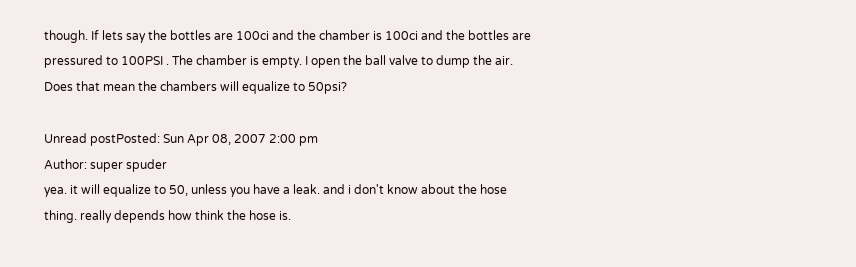though. If lets say the bottles are 100ci and the chamber is 100ci and the bottles are pressured to 100PSI . The chamber is empty. I open the ball valve to dump the air. Does that mean the chambers will equalize to 50psi?

Unread postPosted: Sun Apr 08, 2007 2:00 pm
Author: super spuder
yea. it will equalize to 50, unless you have a leak. and i don't know about the hose thing. really depends how think the hose is.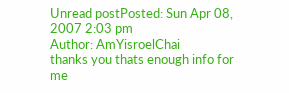Unread postPosted: Sun Apr 08, 2007 2:03 pm
Author: AmYisroelChai
thanks you thats enough info for me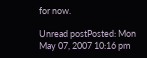for now.

Unread postPosted: Mon May 07, 2007 10:16 pm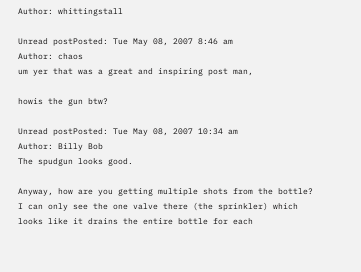Author: whittingstall

Unread postPosted: Tue May 08, 2007 8:46 am
Author: chaos
um yer that was a great and inspiring post man,

howis the gun btw?

Unread postPosted: Tue May 08, 2007 10:34 am
Author: Billy Bob
The spudgun looks good.

Anyway, how are you getting multiple shots from the bottle? I can only see the one valve there (the sprinkler) which looks like it drains the entire bottle for each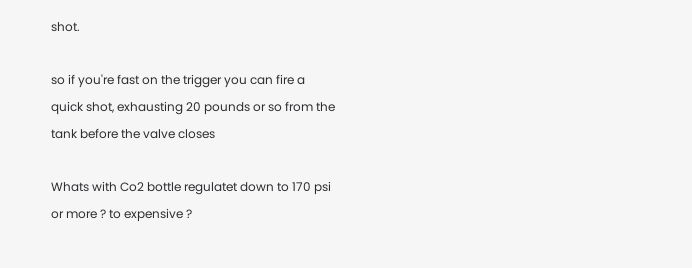shot.

so if you're fast on the trigger you can fire a quick shot, exhausting 20 pounds or so from the tank before the valve closes

Whats with Co2 bottle regulatet down to 170 psi or more ? to expensive ?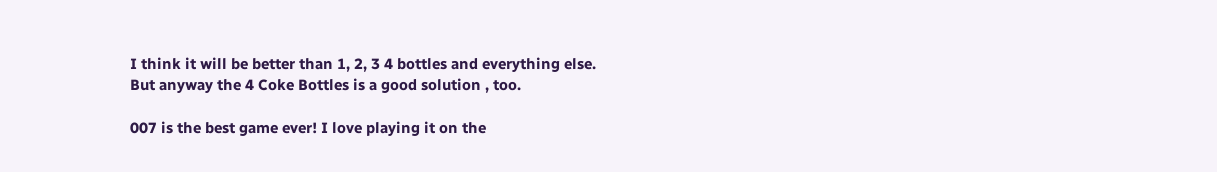I think it will be better than 1, 2, 3 4 bottles and everything else.
But anyway the 4 Coke Bottles is a good solution , too.

007 is the best game ever! I love playing it on the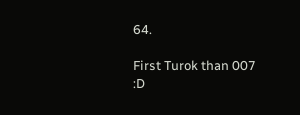64.

First Turok than 007 :D